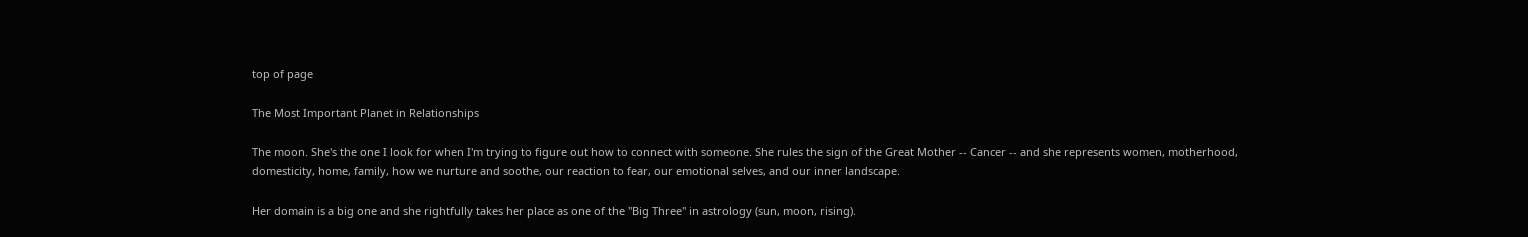top of page

The Most Important Planet in Relationships

The moon. She's the one I look for when I'm trying to figure out how to connect with someone. She rules the sign of the Great Mother -- Cancer -- and she represents women, motherhood, domesticity, home, family, how we nurture and soothe, our reaction to fear, our emotional selves, and our inner landscape.

Her domain is a big one and she rightfully takes her place as one of the "Big Three" in astrology (sun, moon, rising).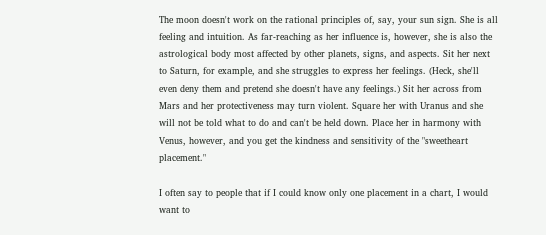The moon doesn't work on the rational principles of, say, your sun sign. She is all feeling and intuition. As far-reaching as her influence is, however, she is also the astrological body most affected by other planets, signs, and aspects. Sit her next to Saturn, for example, and she struggles to express her feelings. (Heck, she'll even deny them and pretend she doesn't have any feelings.) Sit her across from Mars and her protectiveness may turn violent. Square her with Uranus and she will not be told what to do and can't be held down. Place her in harmony with Venus, however, and you get the kindness and sensitivity of the "sweetheart placement."

I often say to people that if I could know only one placement in a chart, I would want to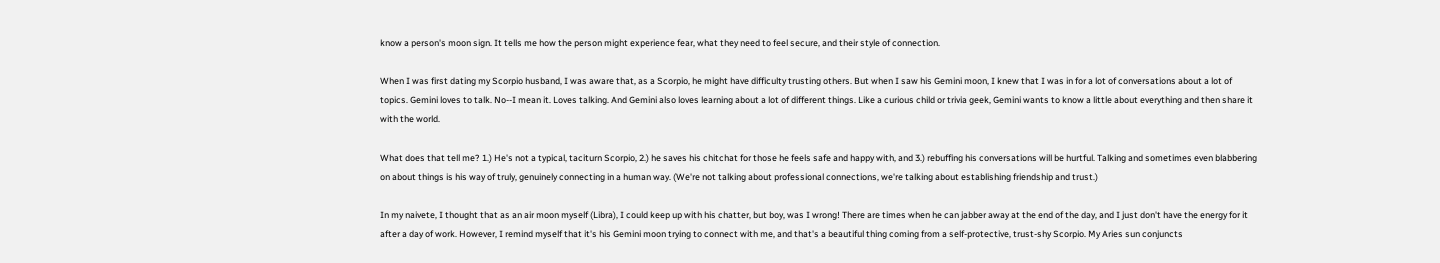know a person's moon sign. It tells me how the person might experience fear, what they need to feel secure, and their style of connection.

When I was first dating my Scorpio husband, I was aware that, as a Scorpio, he might have difficulty trusting others. But when I saw his Gemini moon, I knew that I was in for a lot of conversations about a lot of topics. Gemini loves to talk. No--I mean it. Loves talking. And Gemini also loves learning about a lot of different things. Like a curious child or trivia geek, Gemini wants to know a little about everything and then share it with the world.

What does that tell me? 1.) He's not a typical, taciturn Scorpio, 2.) he saves his chitchat for those he feels safe and happy with, and 3.) rebuffing his conversations will be hurtful. Talking and sometimes even blabbering on about things is his way of truly, genuinely connecting in a human way. (We're not talking about professional connections, we're talking about establishing friendship and trust.)

In my naivete, I thought that as an air moon myself (Libra), I could keep up with his chatter, but boy, was I wrong! There are times when he can jabber away at the end of the day, and I just don't have the energy for it after a day of work. However, I remind myself that it's his Gemini moon trying to connect with me, and that's a beautiful thing coming from a self-protective, trust-shy Scorpio. My Aries sun conjuncts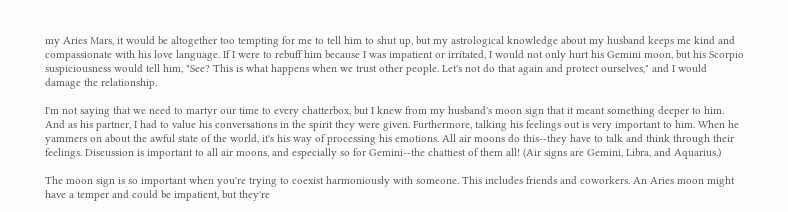my Aries Mars, it would be altogether too tempting for me to tell him to shut up, but my astrological knowledge about my husband keeps me kind and compassionate with his love language. If I were to rebuff him because I was impatient or irritated, I would not only hurt his Gemini moon, but his Scorpio suspiciousness would tell him, "See? This is what happens when we trust other people. Let's not do that again and protect ourselves," and I would damage the relationship.

I'm not saying that we need to martyr our time to every chatterbox, but I knew from my husband's moon sign that it meant something deeper to him. And as his partner, I had to value his conversations in the spirit they were given. Furthermore, talking his feelings out is very important to him. When he yammers on about the awful state of the world, it's his way of processing his emotions. All air moons do this--they have to talk and think through their feelings. Discussion is important to all air moons, and especially so for Gemini--the chattiest of them all! (Air signs are Gemini, Libra, and Aquarius.)

The moon sign is so important when you're trying to coexist harmoniously with someone. This includes friends and coworkers. An Aries moon might have a temper and could be impatient, but they're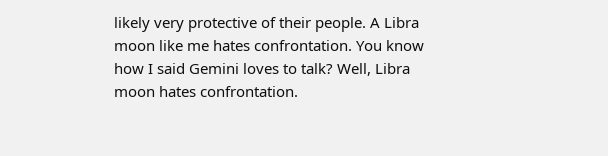likely very protective of their people. A Libra moon like me hates confrontation. You know how I said Gemini loves to talk? Well, Libra moon hates confrontation.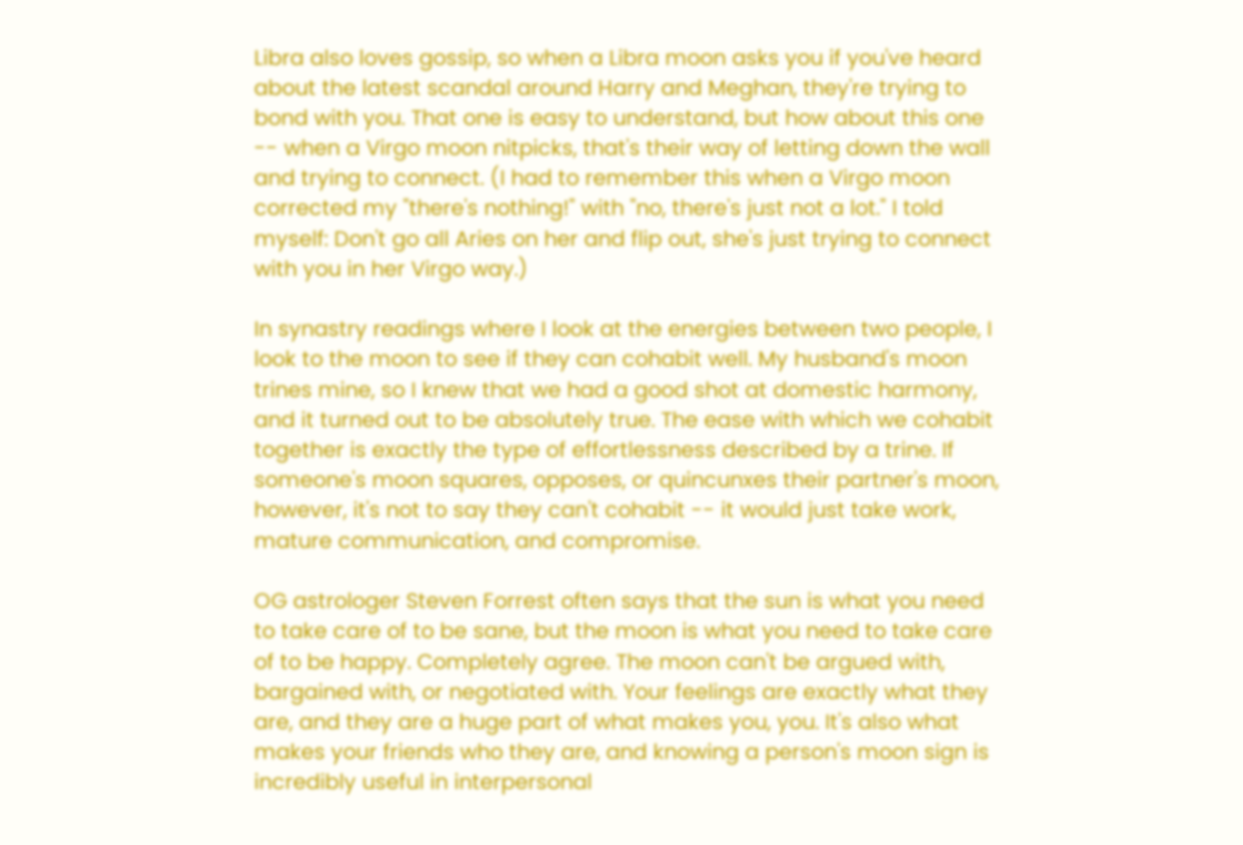Libra also loves gossip, so when a Libra moon asks you if you've heard about the latest scandal around Harry and Meghan, they're trying to bond with you. That one is easy to understand, but how about this one -- when a Virgo moon nitpicks, that's their way of letting down the wall and trying to connect. (I had to remember this when a Virgo moon corrected my "there's nothing!" with "no, there's just not a lot." I told myself: Don't go all Aries on her and flip out, she's just trying to connect with you in her Virgo way.)

In synastry readings where I look at the energies between two people, I look to the moon to see if they can cohabit well. My husband's moon trines mine, so I knew that we had a good shot at domestic harmony, and it turned out to be absolutely true. The ease with which we cohabit together is exactly the type of effortlessness described by a trine. If someone's moon squares, opposes, or quincunxes their partner's moon, however, it's not to say they can't cohabit -- it would just take work, mature communication, and compromise.

OG astrologer Steven Forrest often says that the sun is what you need to take care of to be sane, but the moon is what you need to take care of to be happy. Completely agree. The moon can't be argued with, bargained with, or negotiated with. Your feelings are exactly what they are, and they are a huge part of what makes you, you. It's also what makes your friends who they are, and knowing a person's moon sign is incredibly useful in interpersonal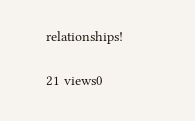relationships!

21 views0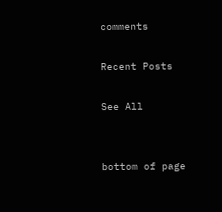comments

Recent Posts

See All


bottom of page